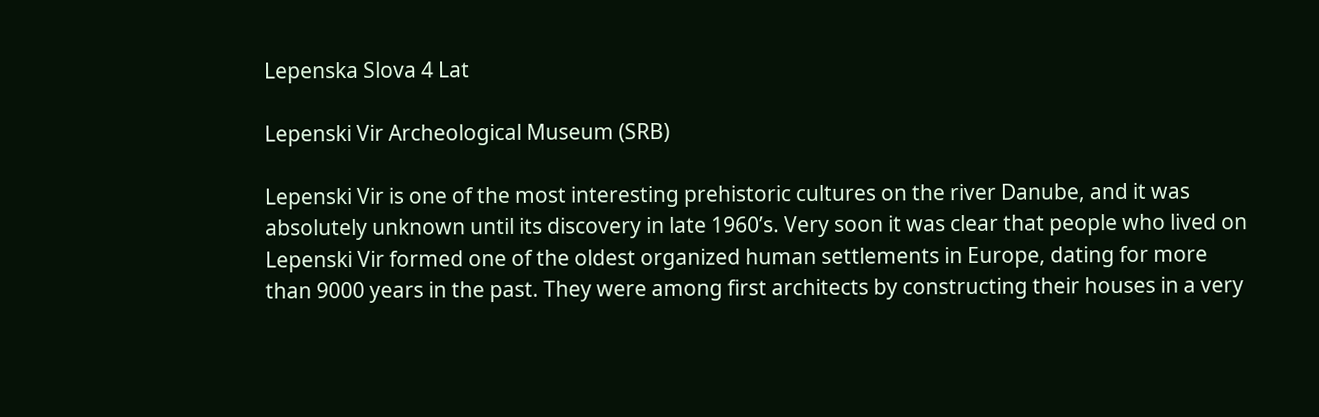Lepenska Slova 4 Lat

Lepenski Vir Archeological Museum (SRB)

Lepenski Vir is one of the most interesting prehistoric cultures on the river Danube, and it was absolutely unknown until its discovery in late 1960’s. Very soon it was clear that people who lived on Lepenski Vir formed one of the oldest organized human settlements in Europe, dating for more than 9000 years in the past. They were among first architects by constructing their houses in a very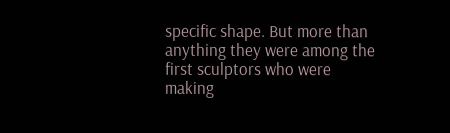specific shape. But more than anything they were among the first sculptors who were making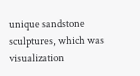unique sandstone sculptures, which was visualization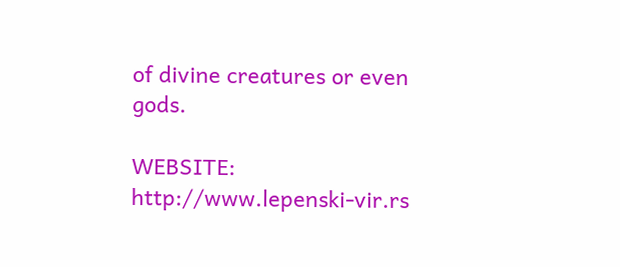of divine creatures or even gods.

WEBSITE: http://www.lepenski-vir.rs